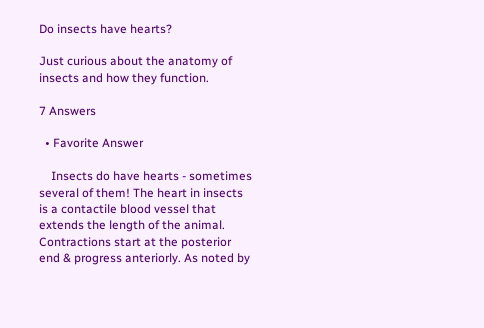Do insects have hearts?

Just curious about the anatomy of insects and how they function.

7 Answers

  • Favorite Answer

    Insects do have hearts - sometimes several of them! The heart in insects is a contactile blood vessel that extends the length of the animal. Contractions start at the posterior end & progress anteriorly. As noted by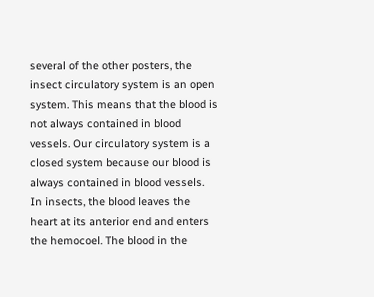several of the other posters, the insect circulatory system is an open system. This means that the blood is not always contained in blood vessels. Our circulatory system is a closed system because our blood is always contained in blood vessels. In insects, the blood leaves the heart at its anterior end and enters the hemocoel. The blood in the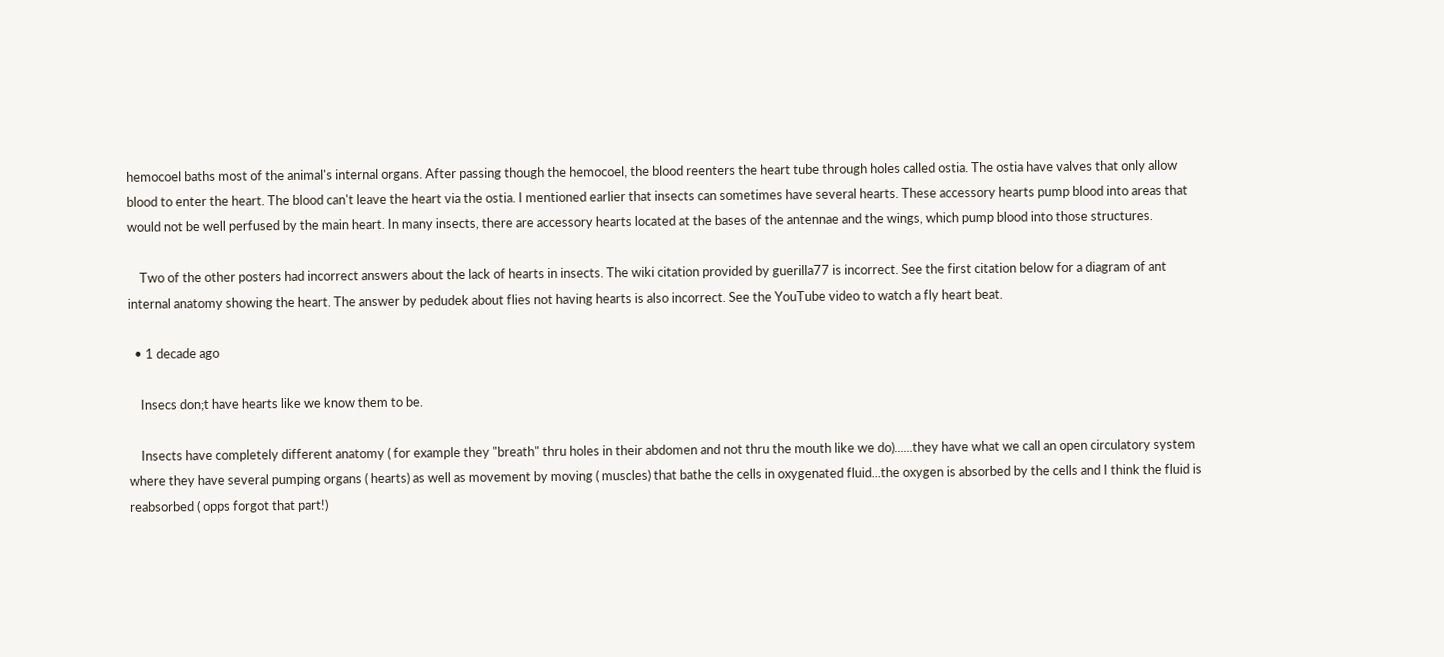hemocoel baths most of the animal's internal organs. After passing though the hemocoel, the blood reenters the heart tube through holes called ostia. The ostia have valves that only allow blood to enter the heart. The blood can't leave the heart via the ostia. I mentioned earlier that insects can sometimes have several hearts. These accessory hearts pump blood into areas that would not be well perfused by the main heart. In many insects, there are accessory hearts located at the bases of the antennae and the wings, which pump blood into those structures.

    Two of the other posters had incorrect answers about the lack of hearts in insects. The wiki citation provided by guerilla77 is incorrect. See the first citation below for a diagram of ant internal anatomy showing the heart. The answer by pedudek about flies not having hearts is also incorrect. See the YouTube video to watch a fly heart beat.

  • 1 decade ago

    Insecs don;t have hearts like we know them to be.

    Insects have completely different anatomy ( for example they "breath" thru holes in their abdomen and not thru the mouth like we do)......they have what we call an open circulatory system where they have several pumping organs ( hearts) as well as movement by moving ( muscles) that bathe the cells in oxygenated fluid...the oxygen is absorbed by the cells and I think the fluid is reabsorbed ( opps forgot that part!)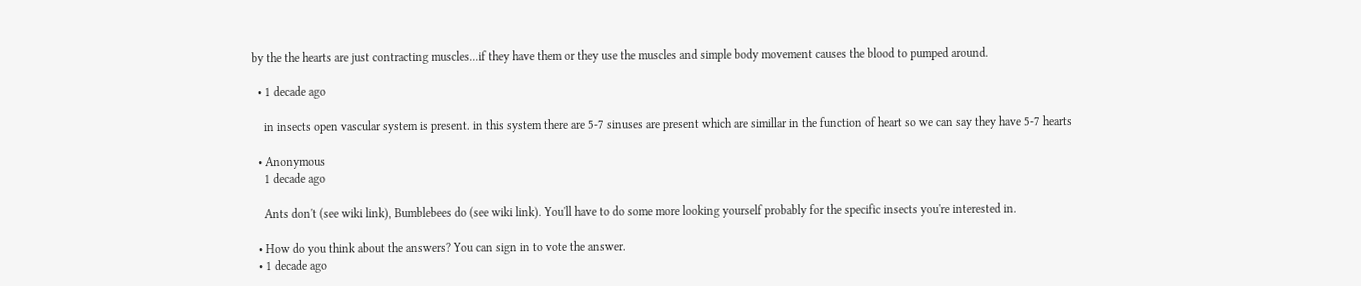by the the hearts are just contracting muscles...if they have them or they use the muscles and simple body movement causes the blood to pumped around.

  • 1 decade ago

    in insects open vascular system is present. in this system there are 5-7 sinuses are present which are simillar in the function of heart so we can say they have 5-7 hearts

  • Anonymous
    1 decade ago

    Ants don't (see wiki link), Bumblebees do (see wiki link). You'll have to do some more looking yourself probably for the specific insects you're interested in.

  • How do you think about the answers? You can sign in to vote the answer.
  • 1 decade ago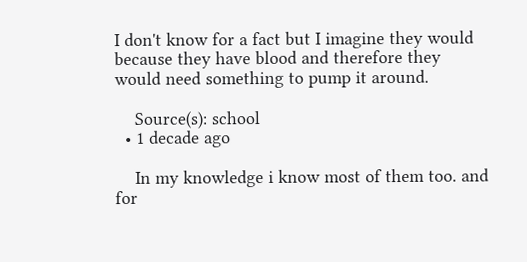I don't know for a fact but I imagine they would because they have blood and therefore they would need something to pump it around.

    Source(s): school
  • 1 decade ago

    In my knowledge i know most of them too. and for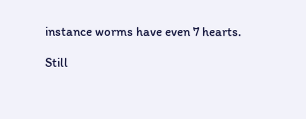instance worms have even 7 hearts.

Still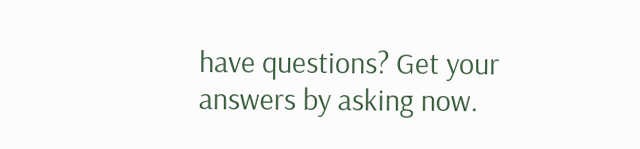have questions? Get your answers by asking now.